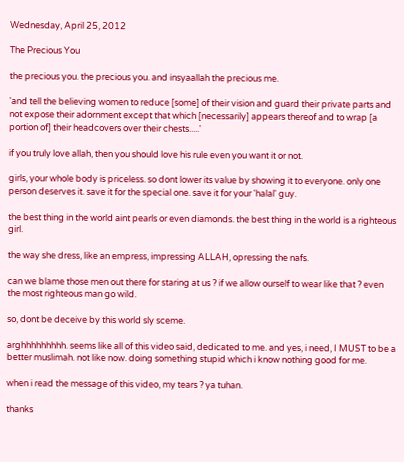Wednesday, April 25, 2012

The Precious You

the precious you. the precious you. and insyaallah the precious me.

'and tell the believing women to reduce [some] of their vision and guard their private parts and not expose their adornment except that which [necessarily] appears thereof and to wrap [a portion of] their headcovers over their chests.....'

if you truly love allah, then you should love his rule even you want it or not.

girls, your whole body is priceless. so dont lower its value by showing it to everyone. only one person deserves it. save it for the special one. save it for your 'halal' guy.

the best thing in the world aint pearls or even diamonds. the best thing in the world is a righteous girl.

the way she dress, like an empress, impressing ALLAH, opressing the nafs.

can we blame those men out there for staring at us ? if we allow ourself to wear like that ? even the most righteous man go wild.

so, dont be deceive by this world sly sceme.

arghhhhhhhhh. seems like all of this video said, dedicated to me. and yes, i need, I MUST to be a better muslimah. not like now. doing something stupid which i know nothing good for me.

when i read the message of this video, my tears ? ya tuhan.

thanks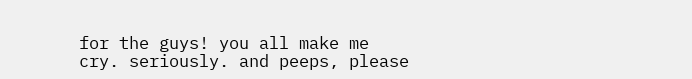for the guys! you all make me cry. seriously. and peeps, please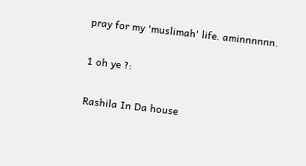pray for my 'muslimah' life. aminnnnnn.

1 oh ye ?:

Rashila In Da house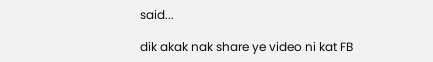said...

dik akak nak share ye video ni kat FB